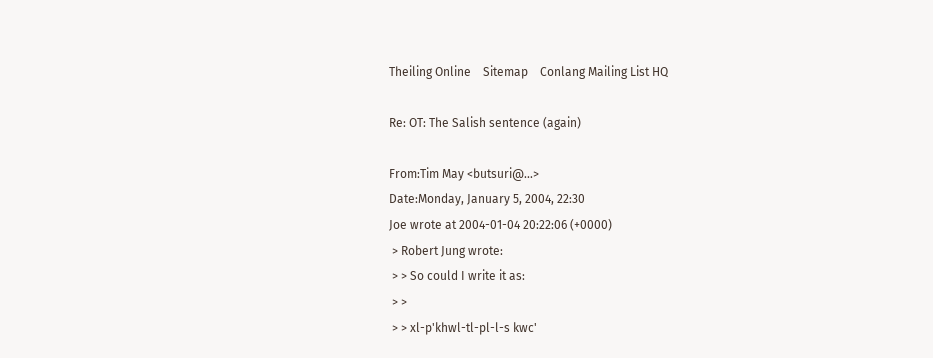Theiling Online    Sitemap    Conlang Mailing List HQ

Re: OT: The Salish sentence (again)

From:Tim May <butsuri@...>
Date:Monday, January 5, 2004, 22:30
Joe wrote at 2004-01-04 20:22:06 (+0000)
 > Robert Jung wrote:
 > > So could I write it as:
 > >
 > > xl-p'khwl-tl-pl-l-s kwc'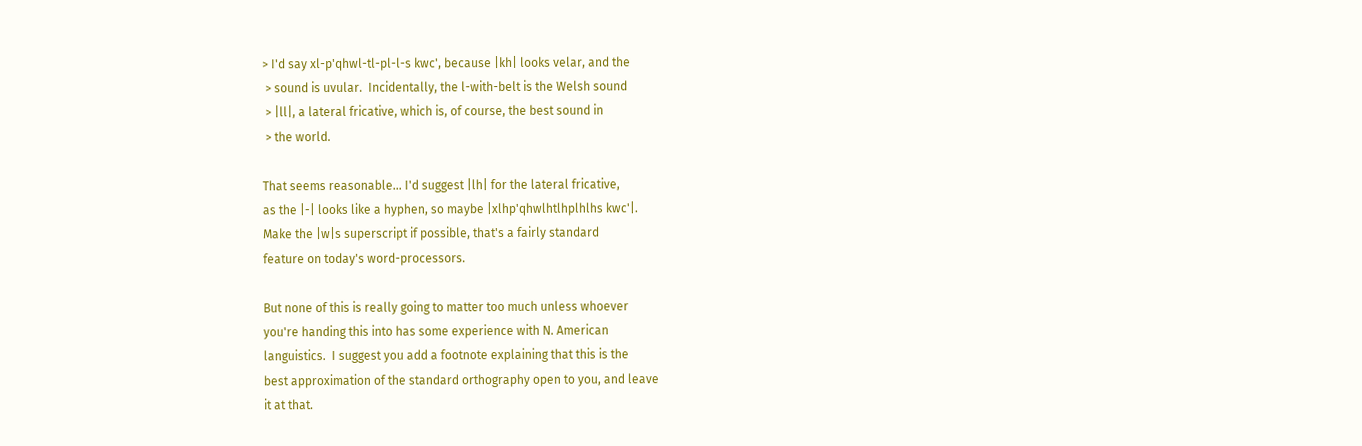> I'd say xl-p'qhwl-tl-pl-l-s kwc', because |kh| looks velar, and the
 > sound is uvular.  Incidentally, the l-with-belt is the Welsh sound
 > |ll|, a lateral fricative, which is, of course, the best sound in
 > the world.

That seems reasonable... I'd suggest |lh| for the lateral fricative,
as the |-| looks like a hyphen, so maybe |xlhp'qhwlhtlhplhlhs kwc'|.
Make the |w|s superscript if possible, that's a fairly standard
feature on today's word-processors.

But none of this is really going to matter too much unless whoever
you're handing this into has some experience with N. American
languistics.  I suggest you add a footnote explaining that this is the
best approximation of the standard orthography open to you, and leave
it at that.